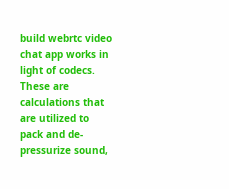build webrtc video chat app works in light of codecs. These are calculations that are utilized to pack and de-pressurize sound,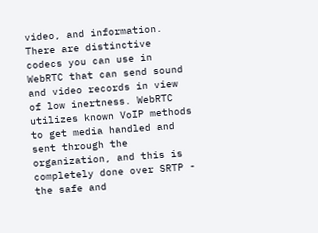video, and information. There are distinctive codecs you can use in WebRTC that can send sound and video records in view of low inertness. WebRTC utilizes known VoIP methods to get media handled and sent through the organization, and this is completely done over SRTP - the safe and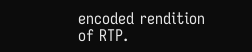encoded rendition of RTP.